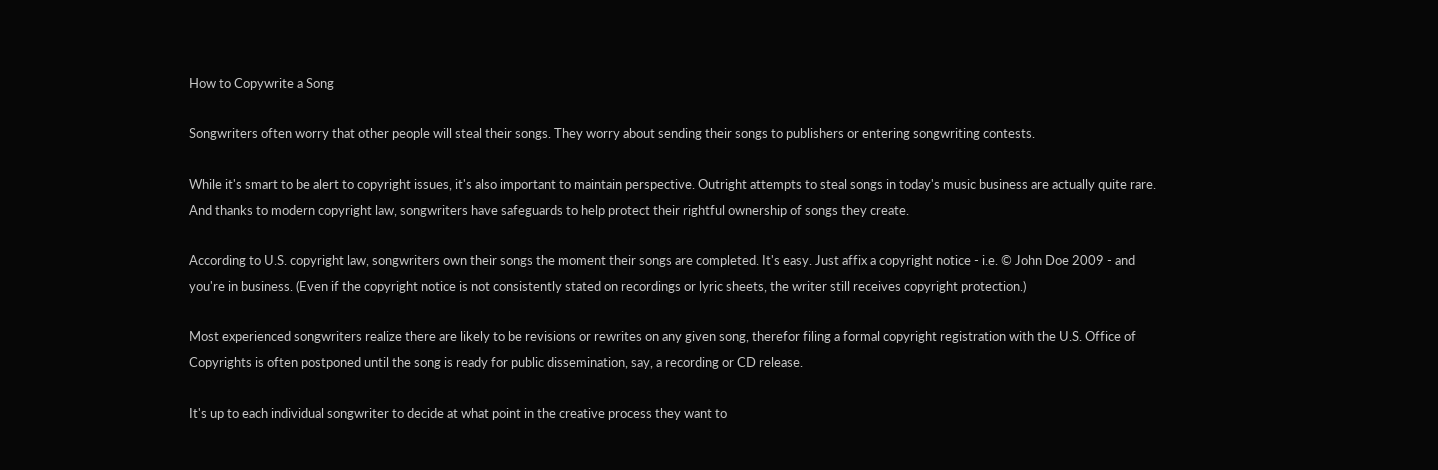How to Copywrite a Song

Songwriters often worry that other people will steal their songs. They worry about sending their songs to publishers or entering songwriting contests.

While it's smart to be alert to copyright issues, it's also important to maintain perspective. Outright attempts to steal songs in today's music business are actually quite rare. And thanks to modern copyright law, songwriters have safeguards to help protect their rightful ownership of songs they create.

According to U.S. copyright law, songwriters own their songs the moment their songs are completed. It's easy. Just affix a copyright notice - i.e. © John Doe 2009 - and you're in business. (Even if the copyright notice is not consistently stated on recordings or lyric sheets, the writer still receives copyright protection.)

Most experienced songwriters realize there are likely to be revisions or rewrites on any given song, therefor filing a formal copyright registration with the U.S. Office of Copyrights is often postponed until the song is ready for public dissemination, say, a recording or CD release.

It's up to each individual songwriter to decide at what point in the creative process they want to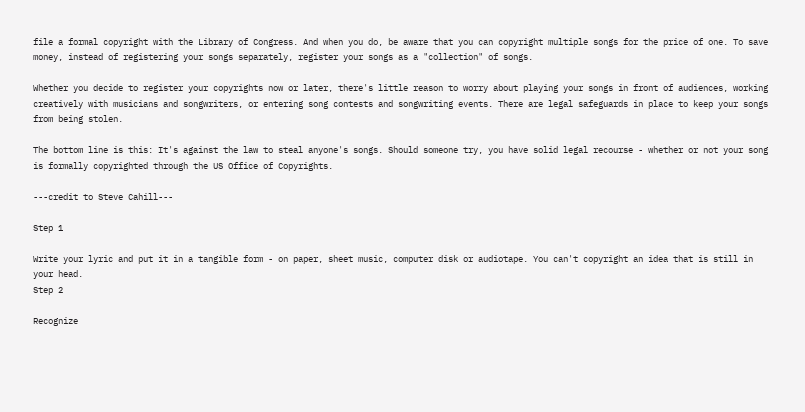file a formal copyright with the Library of Congress. And when you do, be aware that you can copyright multiple songs for the price of one. To save money, instead of registering your songs separately, register your songs as a "collection" of songs.

Whether you decide to register your copyrights now or later, there's little reason to worry about playing your songs in front of audiences, working creatively with musicians and songwriters, or entering song contests and songwriting events. There are legal safeguards in place to keep your songs from being stolen.

The bottom line is this: It's against the law to steal anyone's songs. Should someone try, you have solid legal recourse - whether or not your song is formally copyrighted through the US Office of Copyrights.

---credit to Steve Cahill---

Step 1

Write your lyric and put it in a tangible form - on paper, sheet music, computer disk or audiotape. You can't copyright an idea that is still in your head.
Step 2

Recognize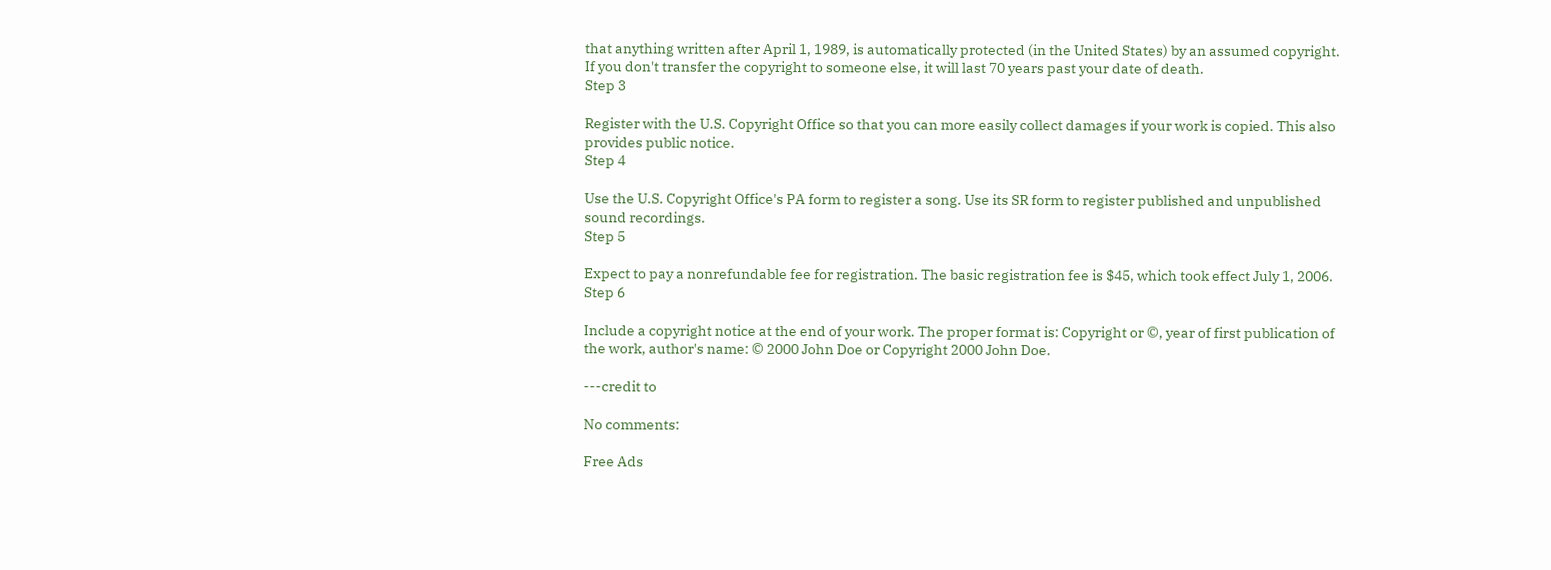that anything written after April 1, 1989, is automatically protected (in the United States) by an assumed copyright. If you don't transfer the copyright to someone else, it will last 70 years past your date of death.
Step 3

Register with the U.S. Copyright Office so that you can more easily collect damages if your work is copied. This also provides public notice.
Step 4

Use the U.S. Copyright Office's PA form to register a song. Use its SR form to register published and unpublished sound recordings.
Step 5

Expect to pay a nonrefundable fee for registration. The basic registration fee is $45, which took effect July 1, 2006.
Step 6

Include a copyright notice at the end of your work. The proper format is: Copyright or ©, year of first publication of the work, author's name: © 2000 John Doe or Copyright 2000 John Doe.

---credit to

No comments:

Free Ads